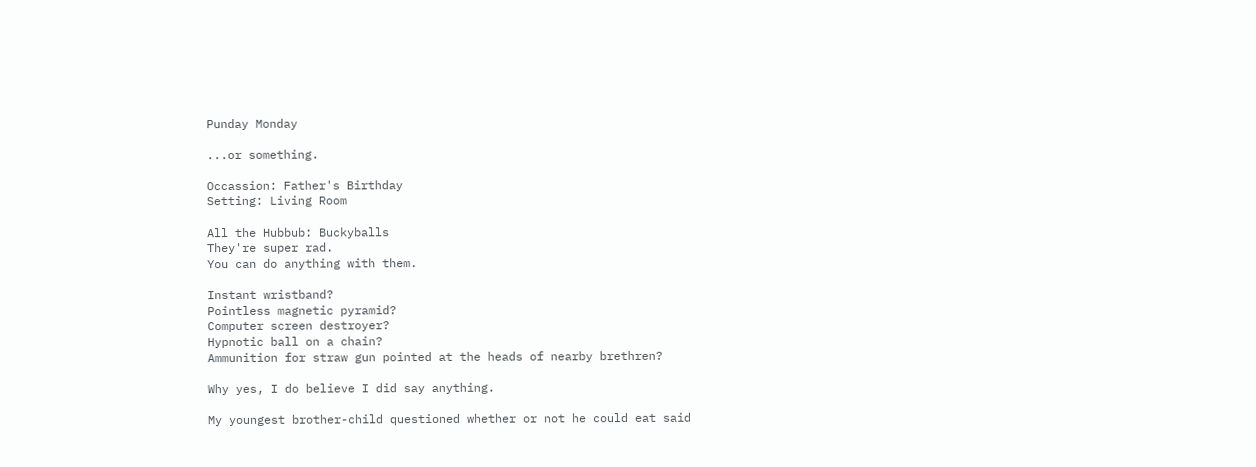Punday Monday

...or something.

Occassion: Father's Birthday
Setting: Living Room

All the Hubbub: Buckyballs
They're super rad.
You can do anything with them.

Instant wristband?
Pointless magnetic pyramid?
Computer screen destroyer?
Hypnotic ball on a chain?
Ammunition for straw gun pointed at the heads of nearby brethren?

Why yes, I do believe I did say anything.

My youngest brother-child questioned whether or not he could eat said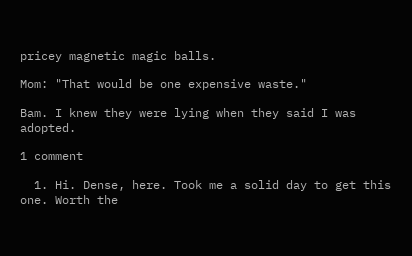pricey magnetic magic balls.

Mom: "That would be one expensive waste."

Bam. I knew they were lying when they said I was adopted.

1 comment

  1. Hi. Dense, here. Took me a solid day to get this one. Worth the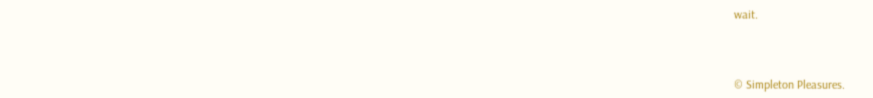wait.



© Simpleton Pleasures.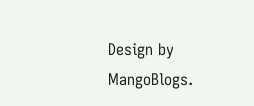Design by MangoBlogs.